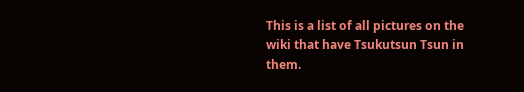This is a list of all pictures on the wiki that have Tsukutsun Tsun in them.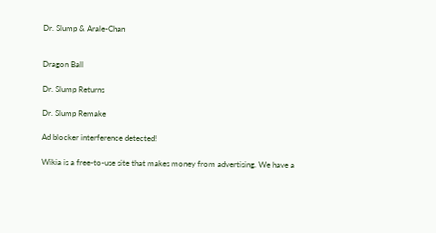Dr. Slump & Arale-Chan


Dragon Ball

Dr. Slump Returns

Dr. Slump Remake

Ad blocker interference detected!

Wikia is a free-to-use site that makes money from advertising. We have a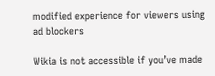modified experience for viewers using ad blockers

Wikia is not accessible if you’ve made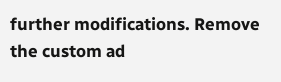further modifications. Remove the custom ad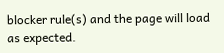blocker rule(s) and the page will load as expected.